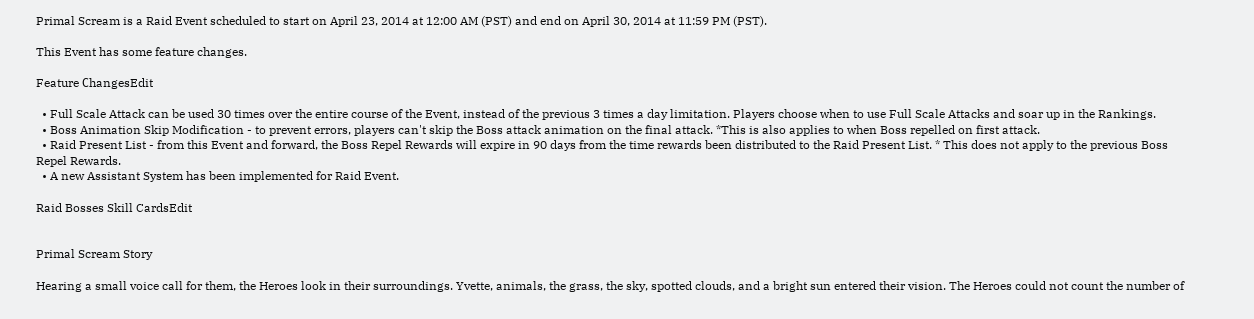Primal Scream is a Raid Event scheduled to start on April 23, 2014 at 12:00 AM (PST) and end on April 30, 2014 at 11:59 PM (PST).

This Event has some feature changes.

Feature СhangesEdit

  • Full Scale Attack can be used 30 times over the entire course of the Event, instead of the previous 3 times a day limitation. Players choose when to use Full Scale Attacks and soar up in the Rankings.
  • Boss Animation Skip Modification - to prevent errors, players can't skip the Boss attack animation on the final attack. *This is also applies to when Boss repelled on first attack.
  • Raid Present List - from this Event and forward, the Boss Repel Rewards will expire in 90 days from the time rewards been distributed to the Raid Present List. * This does not apply to the previous Boss Repel Rewards.
  • A new Assistant System has been implemented for Raid Event.

Raid Bosses Skill CardsEdit


Primal Scream Story

Hearing a small voice call for them, the Heroes look in their surroundings. Yvette, animals, the grass, the sky, spotted clouds, and a bright sun entered their vision. The Heroes could not count the number of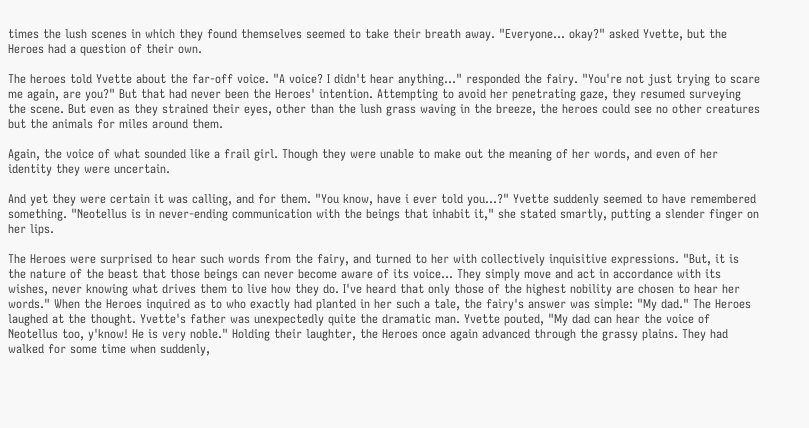times the lush scenes in which they found themselves seemed to take their breath away. "Everyone... okay?" asked Yvette, but the Heroes had a question of their own.

The heroes told Yvette about the far-off voice. "A voice? I didn't hear anything..." responded the fairy. "You're not just trying to scare me again, are you?" But that had never been the Heroes' intention. Attempting to avoid her penetrating gaze, they resumed surveying the scene. But even as they strained their eyes, other than the lush grass waving in the breeze, the heroes could see no other creatures but the animals for miles around them.

Again, the voice of what sounded like a frail girl. Though they were unable to make out the meaning of her words, and even of her identity they were uncertain.

And yet they were certain it was calling, and for them. "You know, have i ever told you...?" Yvette suddenly seemed to have remembered something. "Neotellus is in never-ending communication with the beings that inhabit it," she stated smartly, putting a slender finger on her lips.

The Heroes were surprised to hear such words from the fairy, and turned to her with collectively inquisitive expressions. "But, it is the nature of the beast that those beings can never become aware of its voice... They simply move and act in accordance with its wishes, never knowing what drives them to live how they do. I've heard that only those of the highest nobility are chosen to hear her words." When the Heroes inquired as to who exactly had planted in her such a tale, the fairy's answer was simple: "My dad." The Heroes laughed at the thought. Yvette's father was unexpectedly quite the dramatic man. Yvette pouted, "My dad can hear the voice of Neotellus too, y'know! He is very noble." Holding their laughter, the Heroes once again advanced through the grassy plains. They had walked for some time when suddenly,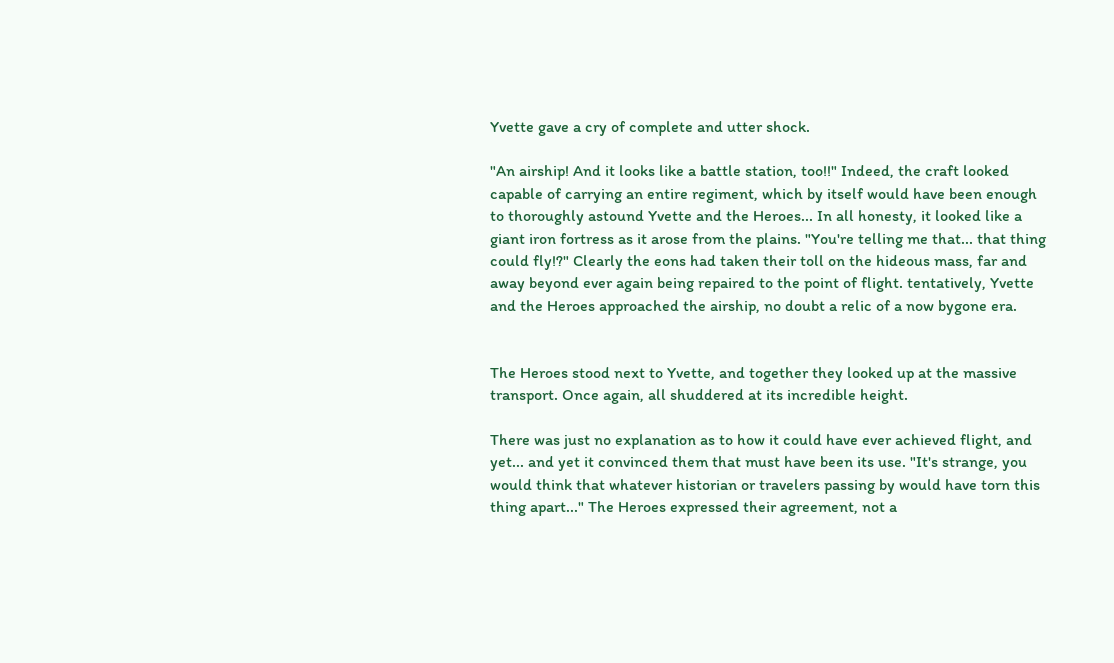Yvette gave a cry of complete and utter shock.

"An airship! And it looks like a battle station, too!!" Indeed, the craft looked capable of carrying an entire regiment, which by itself would have been enough to thoroughly astound Yvette and the Heroes... In all honesty, it looked like a giant iron fortress as it arose from the plains. "You're telling me that... that thing could fly!?" Clearly the eons had taken their toll on the hideous mass, far and away beyond ever again being repaired to the point of flight. tentatively, Yvette and the Heroes approached the airship, no doubt a relic of a now bygone era.


The Heroes stood next to Yvette, and together they looked up at the massive transport. Once again, all shuddered at its incredible height.

There was just no explanation as to how it could have ever achieved flight, and yet... and yet it convinced them that must have been its use. "It's strange, you would think that whatever historian or travelers passing by would have torn this thing apart..." The Heroes expressed their agreement, not a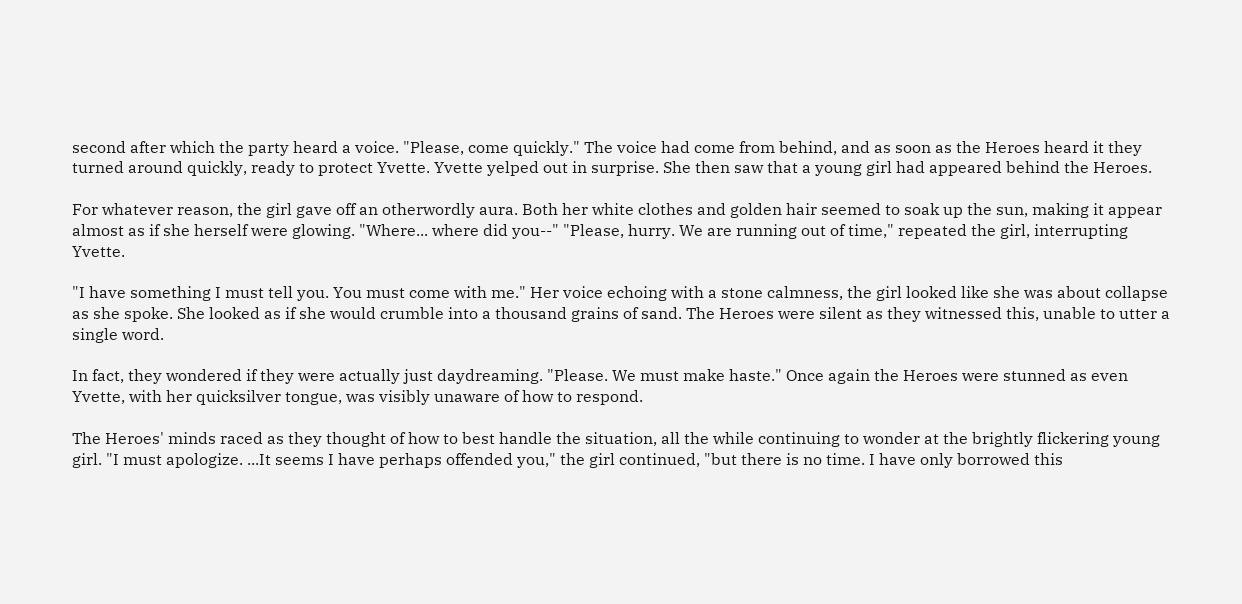second after which the party heard a voice. "Please, come quickly." The voice had come from behind, and as soon as the Heroes heard it they turned around quickly, ready to protect Yvette. Yvette yelped out in surprise. She then saw that a young girl had appeared behind the Heroes.

For whatever reason, the girl gave off an otherwordly aura. Both her white clothes and golden hair seemed to soak up the sun, making it appear almost as if she herself were glowing. "Where... where did you--" "Please, hurry. We are running out of time," repeated the girl, interrupting Yvette.

"I have something I must tell you. You must come with me." Her voice echoing with a stone calmness, the girl looked like she was about collapse as she spoke. She looked as if she would crumble into a thousand grains of sand. The Heroes were silent as they witnessed this, unable to utter a single word.

In fact, they wondered if they were actually just daydreaming. "Please. We must make haste." Once again the Heroes were stunned as even Yvette, with her quicksilver tongue, was visibly unaware of how to respond.

The Heroes' minds raced as they thought of how to best handle the situation, all the while continuing to wonder at the brightly flickering young girl. "I must apologize. ...It seems I have perhaps offended you," the girl continued, "but there is no time. I have only borrowed this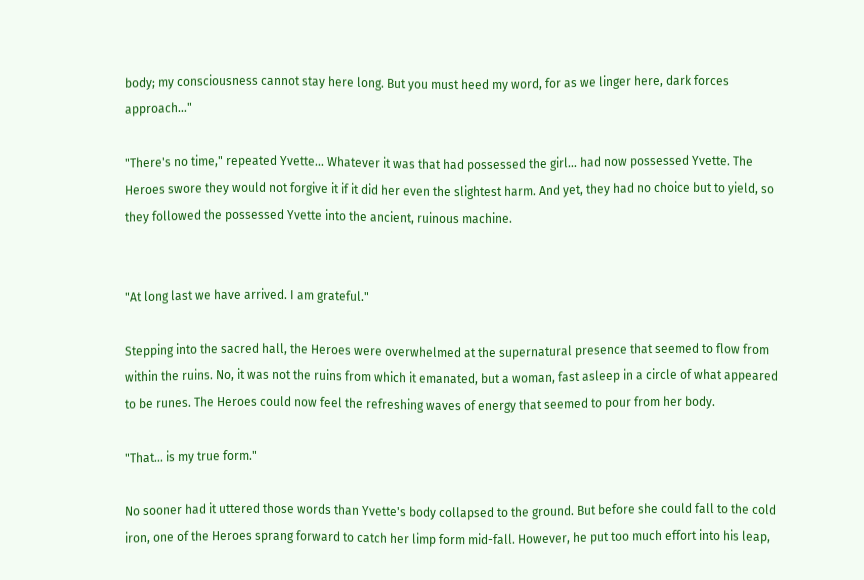body; my consciousness cannot stay here long. But you must heed my word, for as we linger here, dark forces approach..."

"There's no time," repeated Yvette... Whatever it was that had possessed the girl... had now possessed Yvette. The Heroes swore they would not forgive it if it did her even the slightest harm. And yet, they had no choice but to yield, so they followed the possessed Yvette into the ancient, ruinous machine.


"At long last we have arrived. I am grateful."

Stepping into the sacred hall, the Heroes were overwhelmed at the supernatural presence that seemed to flow from within the ruins. No, it was not the ruins from which it emanated, but a woman, fast asleep in a circle of what appeared to be runes. The Heroes could now feel the refreshing waves of energy that seemed to pour from her body.

"That... is my true form."

No sooner had it uttered those words than Yvette's body collapsed to the ground. But before she could fall to the cold iron, one of the Heroes sprang forward to catch her limp form mid-fall. However, he put too much effort into his leap,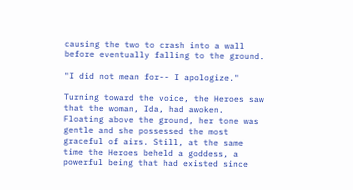causing the two to crash into a wall before eventually falling to the ground.

"I did not mean for-- I apologize."

Turning toward the voice, the Heroes saw that the woman, Ida, had awoken. Floating above the ground, her tone was gentle and she possessed the most graceful of airs. Still, at the same time the Heroes beheld a goddess, a powerful being that had existed since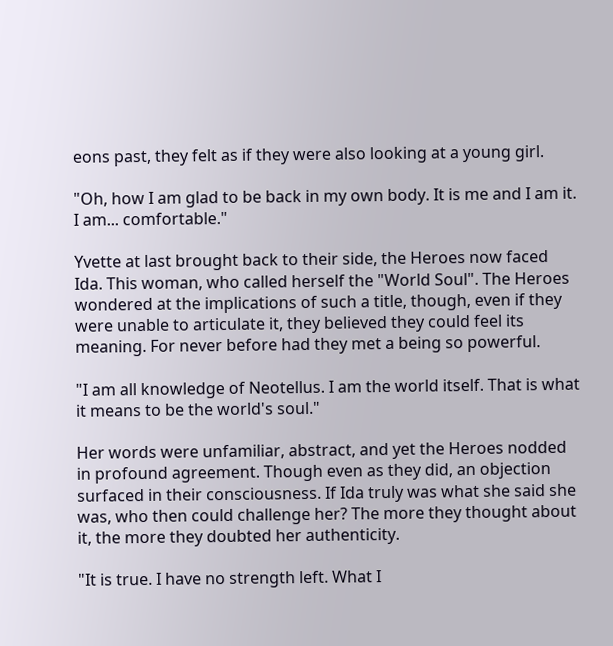eons past, they felt as if they were also looking at a young girl.

"Oh, how I am glad to be back in my own body. It is me and I am it. I am... comfortable."

Yvette at last brought back to their side, the Heroes now faced Ida. This woman, who called herself the "World Soul". The Heroes wondered at the implications of such a title, though, even if they were unable to articulate it, they believed they could feel its meaning. For never before had they met a being so powerful.

"I am all knowledge of Neotellus. I am the world itself. That is what it means to be the world's soul."

Her words were unfamiliar, abstract, and yet the Heroes nodded in profound agreement. Though even as they did, an objection surfaced in their consciousness. If Ida truly was what she said she was, who then could challenge her? The more they thought about it, the more they doubted her authenticity.

"It is true. I have no strength left. What I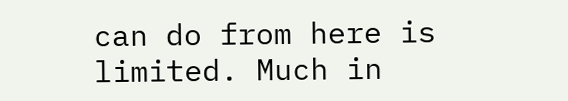can do from here is limited. Much in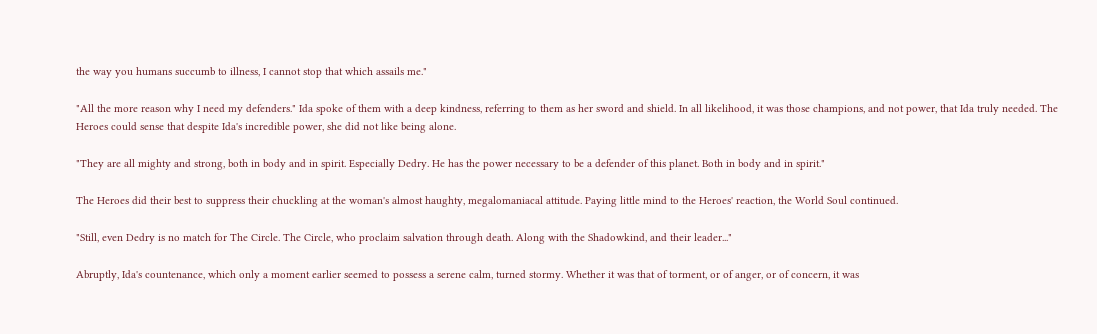the way you humans succumb to illness, I cannot stop that which assails me."

"All the more reason why I need my defenders." Ida spoke of them with a deep kindness, referring to them as her sword and shield. In all likelihood, it was those champions, and not power, that Ida truly needed. The Heroes could sense that despite Ida's incredible power, she did not like being alone.

"They are all mighty and strong, both in body and in spirit. Especially Dedry. He has the power necessary to be a defender of this planet. Both in body and in spirit."

The Heroes did their best to suppress their chuckling at the woman's almost haughty, megalomaniacal attitude. Paying little mind to the Heroes' reaction, the World Soul continued.

"Still, even Dedry is no match for The Circle. The Circle, who proclaim salvation through death. Along with the Shadowkind, and their leader..."

Abruptly, Ida's countenance, which only a moment earlier seemed to possess a serene calm, turned stormy. Whether it was that of torment, or of anger, or of concern, it was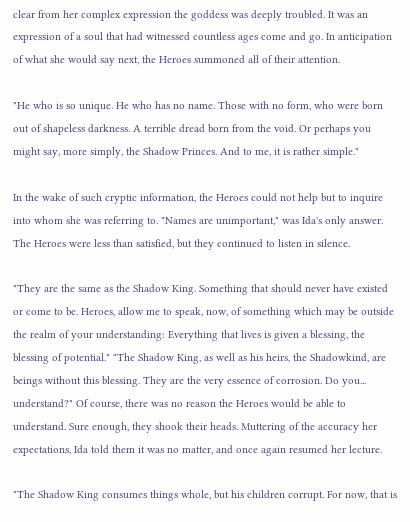clear from her complex expression the goddess was deeply troubled. It was an expression of a soul that had witnessed countless ages come and go. In anticipation of what she would say next, the Heroes summoned all of their attention.

"He who is so unique. He who has no name. Those with no form, who were born out of shapeless darkness. A terrible dread born from the void. Or perhaps you might say, more simply, the Shadow Princes. And to me, it is rather simple."

In the wake of such cryptic information, the Heroes could not help but to inquire into whom she was referring to. "Names are unimportant," was Ida's only answer. The Heroes were less than satisfied, but they continued to listen in silence.

"They are the same as the Shadow King. Something that should never have existed or come to be. Heroes, allow me to speak, now, of something which may be outside the realm of your understanding: Everything that lives is given a blessing, the blessing of potential." "The Shadow King, as well as his heirs, the Shadowkind, are beings without this blessing. They are the very essence of corrosion. Do you... understand?" Of course, there was no reason the Heroes would be able to understand. Sure enough, they shook their heads. Muttering of the accuracy her expectations, Ida told them it was no matter, and once again resumed her lecture.

"The Shadow King consumes things whole, but his children corrupt. For now, that is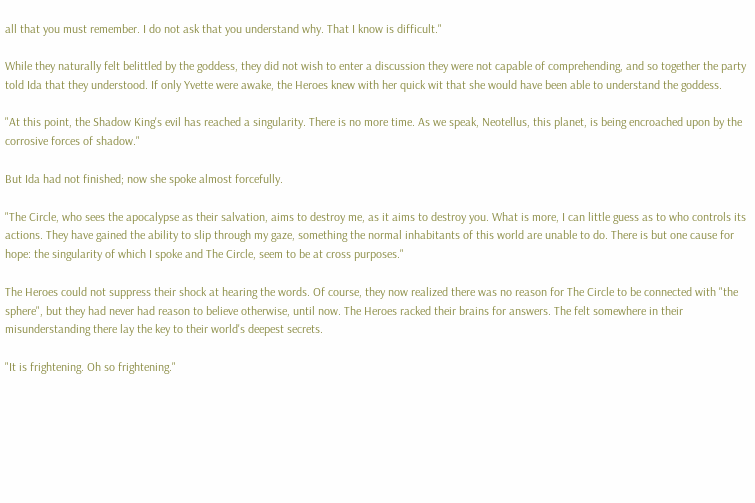all that you must remember. I do not ask that you understand why. That I know is difficult."

While they naturally felt belittled by the goddess, they did not wish to enter a discussion they were not capable of comprehending, and so together the party told Ida that they understood. If only Yvette were awake, the Heroes knew with her quick wit that she would have been able to understand the goddess.

"At this point, the Shadow King's evil has reached a singularity. There is no more time. As we speak, Neotellus, this planet, is being encroached upon by the corrosive forces of shadow."

But Ida had not finished; now she spoke almost forcefully.

"The Circle, who sees the apocalypse as their salvation, aims to destroy me, as it aims to destroy you. What is more, I can little guess as to who controls its actions. They have gained the ability to slip through my gaze, something the normal inhabitants of this world are unable to do. There is but one cause for hope: the singularity of which I spoke and The Circle, seem to be at cross purposes."

The Heroes could not suppress their shock at hearing the words. Of course, they now realized there was no reason for The Circle to be connected with "the sphere", but they had never had reason to believe otherwise, until now. The Heroes racked their brains for answers. The felt somewhere in their misunderstanding there lay the key to their world's deepest secrets.

"It is frightening. Oh so frightening."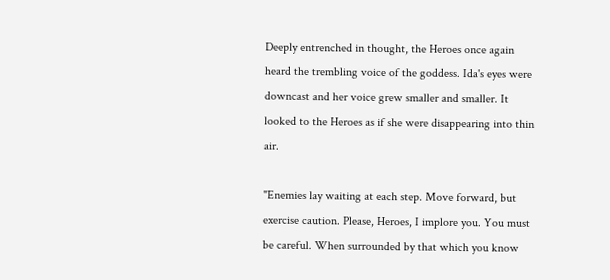Deeply entrenched in thought, the Heroes once again heard the trembling voice of the goddess. Ida's eyes were downcast and her voice grew smaller and smaller. It looked to the Heroes as if she were disappearing into thin air.

"Enemies lay waiting at each step. Move forward, but exercise caution. Please, Heroes, I implore you. You must be careful. When surrounded by that which you know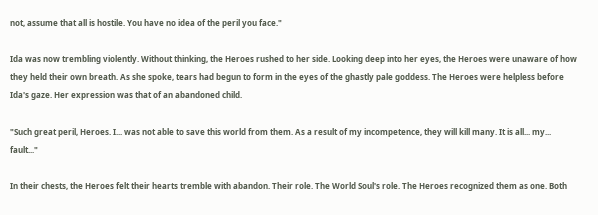not, assume that all is hostile. You have no idea of the peril you face."

Ida was now trembling violently. Without thinking, the Heroes rushed to her side. Looking deep into her eyes, the Heroes were unaware of how they held their own breath. As she spoke, tears had begun to form in the eyes of the ghastly pale goddess. The Heroes were helpless before Ida's gaze. Her expression was that of an abandoned child.

"Such great peril, Heroes. I... was not able to save this world from them. As a result of my incompetence, they will kill many. It is all... my... fault..."

In their chests, the Heroes felt their hearts tremble with abandon. Their role. The World Soul's role. The Heroes recognized them as one. Both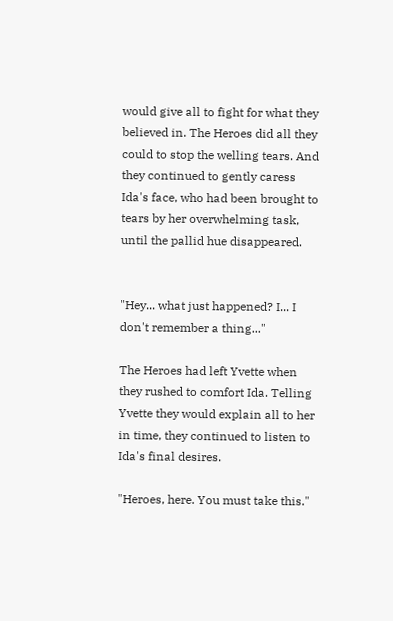would give all to fight for what they believed in. The Heroes did all they could to stop the welling tears. And they continued to gently caress Ida's face, who had been brought to tears by her overwhelming task, until the pallid hue disappeared.


"Hey... what just happened? I... I don't remember a thing..."

The Heroes had left Yvette when they rushed to comfort Ida. Telling Yvette they would explain all to her in time, they continued to listen to Ida's final desires.

"Heroes, here. You must take this."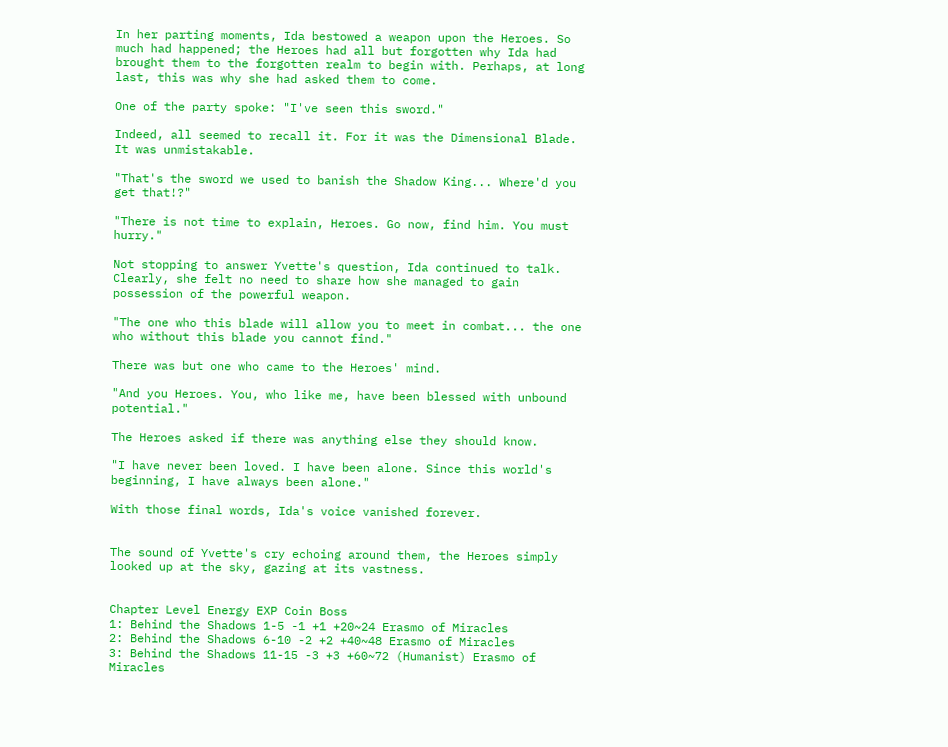In her parting moments, Ida bestowed a weapon upon the Heroes. So much had happened; the Heroes had all but forgotten why Ida had brought them to the forgotten realm to begin with. Perhaps, at long last, this was why she had asked them to come.

One of the party spoke: "I've seen this sword."

Indeed, all seemed to recall it. For it was the Dimensional Blade. It was unmistakable.

"That's the sword we used to banish the Shadow King... Where'd you get that!?"

"There is not time to explain, Heroes. Go now, find him. You must hurry."

Not stopping to answer Yvette's question, Ida continued to talk. Clearly, she felt no need to share how she managed to gain possession of the powerful weapon.

"The one who this blade will allow you to meet in combat... the one who without this blade you cannot find."

There was but one who came to the Heroes' mind.

"And you Heroes. You, who like me, have been blessed with unbound potential."

The Heroes asked if there was anything else they should know.

"I have never been loved. I have been alone. Since this world's beginning, I have always been alone."

With those final words, Ida's voice vanished forever.


The sound of Yvette's cry echoing around them, the Heroes simply looked up at the sky, gazing at its vastness.


Chapter Level Energy EXP Coin Boss
1: Behind the Shadows 1-5 -1 +1 +20~24 Erasmo of Miracles
2: Behind the Shadows 6-10 -2 +2 +40~48 Erasmo of Miracles
3: Behind the Shadows 11-15 -3 +3 +60~72 (Humanist) Erasmo of Miracles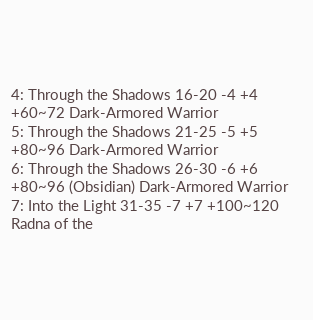4: Through the Shadows 16-20 -4 +4 +60~72 Dark-Armored Warrior
5: Through the Shadows 21-25 -5 +5 +80~96 Dark-Armored Warrior
6: Through the Shadows 26-30 -6 +6 +80~96 (Obsidian) Dark-Armored Warrior
7: Into the Light 31-35 -7 +7 +100~120 Radna of the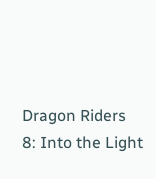Dragon Riders
8: Into the Light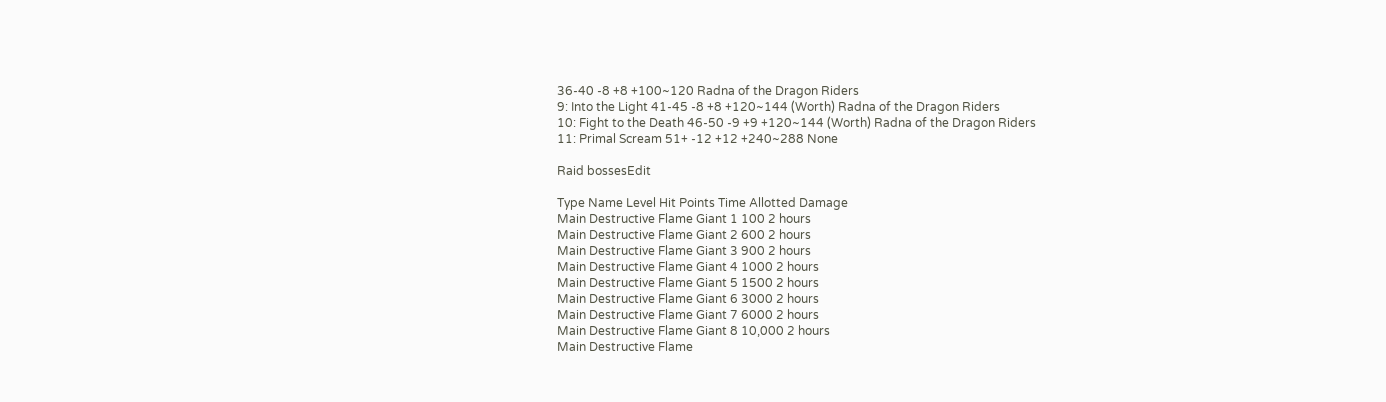36-40 -8 +8 +100~120 Radna of the Dragon Riders
9: Into the Light 41-45 -8 +8 +120~144 (Worth) Radna of the Dragon Riders
10: Fight to the Death 46-50 -9 +9 +120~144 (Worth) Radna of the Dragon Riders
11: Primal Scream 51+ -12 +12 +240~288 None

Raid bossesEdit

Type Name Level Hit Points Time Allotted Damage
Main Destructive Flame Giant 1 100 2 hours
Main Destructive Flame Giant 2 600 2 hours
Main Destructive Flame Giant 3 900 2 hours
Main Destructive Flame Giant 4 1000 2 hours
Main Destructive Flame Giant 5 1500 2 hours
Main Destructive Flame Giant 6 3000 2 hours
Main Destructive Flame Giant 7 6000 2 hours
Main Destructive Flame Giant 8 10,000 2 hours
Main Destructive Flame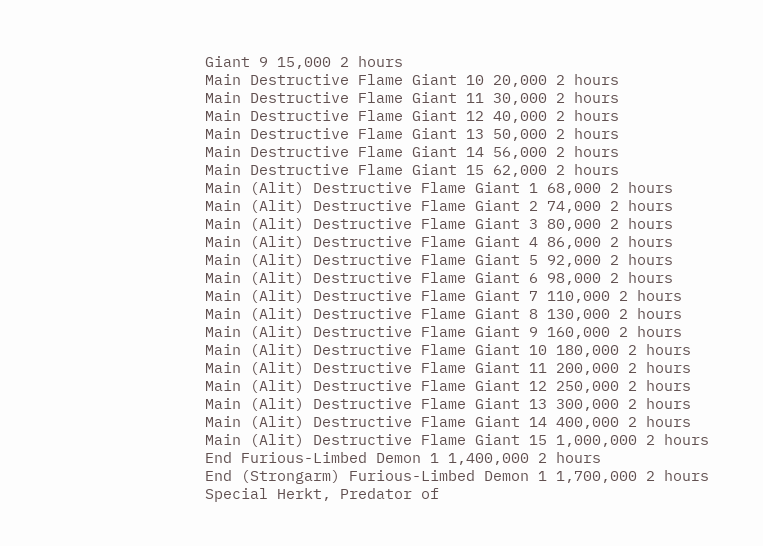Giant 9 15,000 2 hours
Main Destructive Flame Giant 10 20,000 2 hours
Main Destructive Flame Giant 11 30,000 2 hours
Main Destructive Flame Giant 12 40,000 2 hours
Main Destructive Flame Giant 13 50,000 2 hours
Main Destructive Flame Giant 14 56,000 2 hours
Main Destructive Flame Giant 15 62,000 2 hours
Main (Alit) Destructive Flame Giant 1 68,000 2 hours
Main (Alit) Destructive Flame Giant 2 74,000 2 hours
Main (Alit) Destructive Flame Giant 3 80,000 2 hours
Main (Alit) Destructive Flame Giant 4 86,000 2 hours
Main (Alit) Destructive Flame Giant 5 92,000 2 hours
Main (Alit) Destructive Flame Giant 6 98,000 2 hours
Main (Alit) Destructive Flame Giant 7 110,000 2 hours
Main (Alit) Destructive Flame Giant 8 130,000 2 hours
Main (Alit) Destructive Flame Giant 9 160,000 2 hours
Main (Alit) Destructive Flame Giant 10 180,000 2 hours
Main (Alit) Destructive Flame Giant 11 200,000 2 hours
Main (Alit) Destructive Flame Giant 12 250,000 2 hours
Main (Alit) Destructive Flame Giant 13 300,000 2 hours
Main (Alit) Destructive Flame Giant 14 400,000 2 hours
Main (Alit) Destructive Flame Giant 15 1,000,000 2 hours
End Furious-Limbed Demon 1 1,400,000 2 hours
End (Strongarm) Furious-Limbed Demon 1 1,700,000 2 hours
Special Herkt, Predator of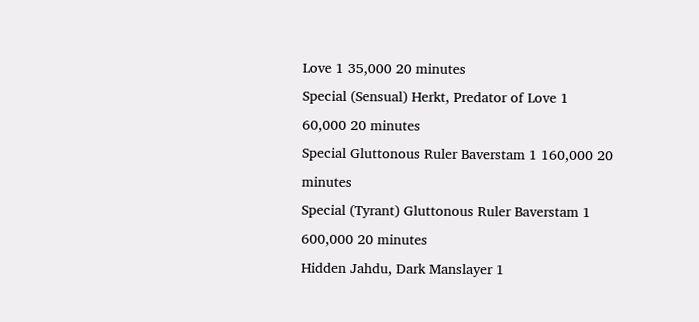Love 1 35,000 20 minutes
Special (Sensual) Herkt, Predator of Love 1 60,000 20 minutes
Special Gluttonous Ruler Baverstam 1 160,000 20 minutes
Special (Tyrant) Gluttonous Ruler Baverstam 1 600,000 20 minutes
Hidden Jahdu, Dark Manslayer 1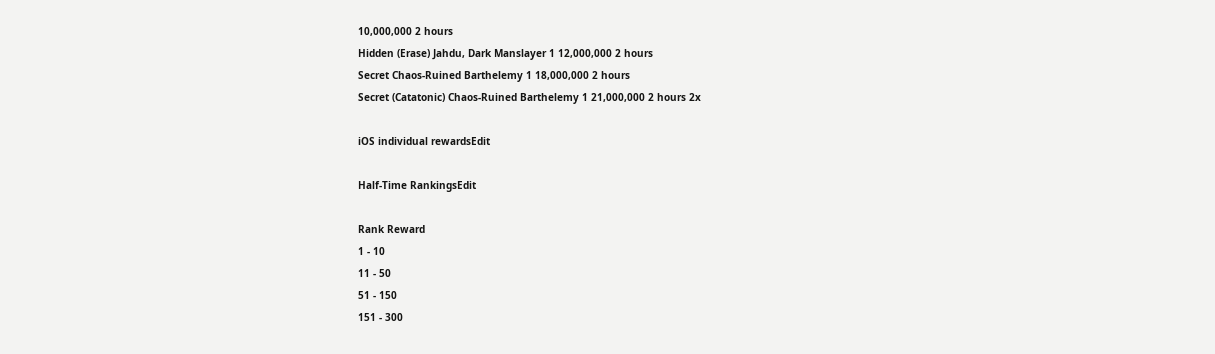10,000,000 2 hours
Hidden (Erase) Jahdu, Dark Manslayer 1 12,000,000 2 hours
Secret Chaos-Ruined Barthelemy 1 18,000,000 2 hours
Secret (Catatonic) Chaos-Ruined Barthelemy 1 21,000,000 2 hours 2x

iOS individual rewardsEdit

Half-Time RankingsEdit

Rank Reward
1 - 10
11 - 50
51 - 150
151 - 300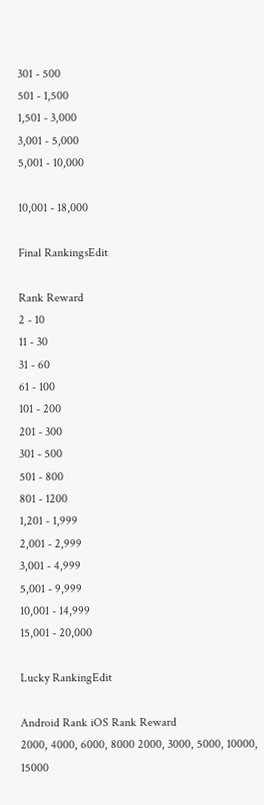301 - 500
501 - 1,500
1,501 - 3,000
3,001 - 5,000
5,001 - 10,000

10,001 - 18,000

Final RankingsEdit

Rank Reward
2 - 10
11 - 30
31 - 60
61 - 100
101 - 200
201 - 300
301 - 500
501 - 800
801 - 1200
1,201 - 1,999
2,001 - 2,999
3,001 - 4,999
5,001 - 9,999
10,001 - 14,999
15,001 - 20,000

Lucky RankingEdit

Android Rank iOS Rank Reward
2000, 4000, 6000, 8000 2000, 3000, 5000, 10000, 15000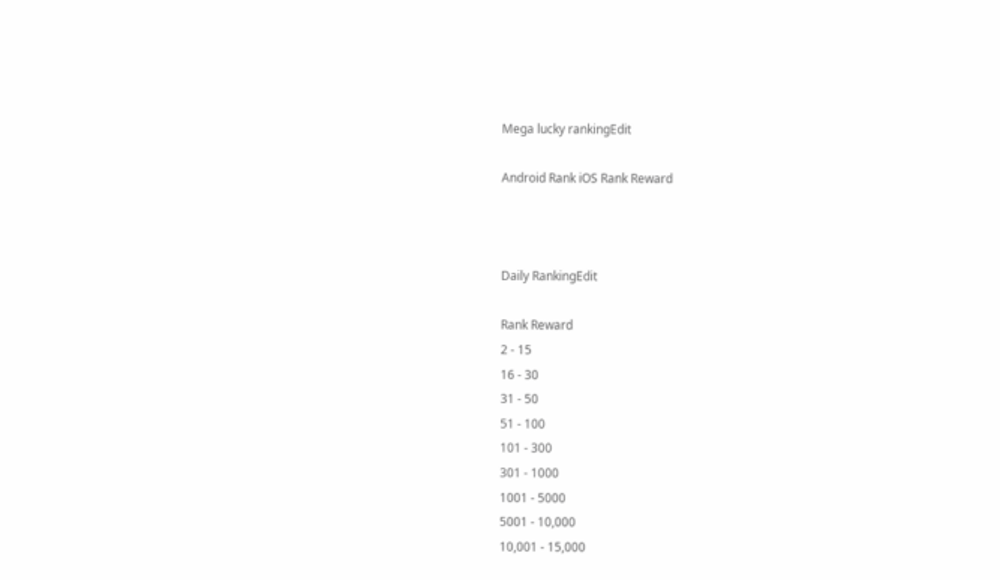Mega lucky rankingEdit

Android Rank iOS Rank Reward



Daily RankingEdit

Rank Reward
2 - 15
16 - 30
31 - 50
51 - 100
101 - 300
301 - 1000
1001 - 5000
5001 - 10,000
10,001 - 15,000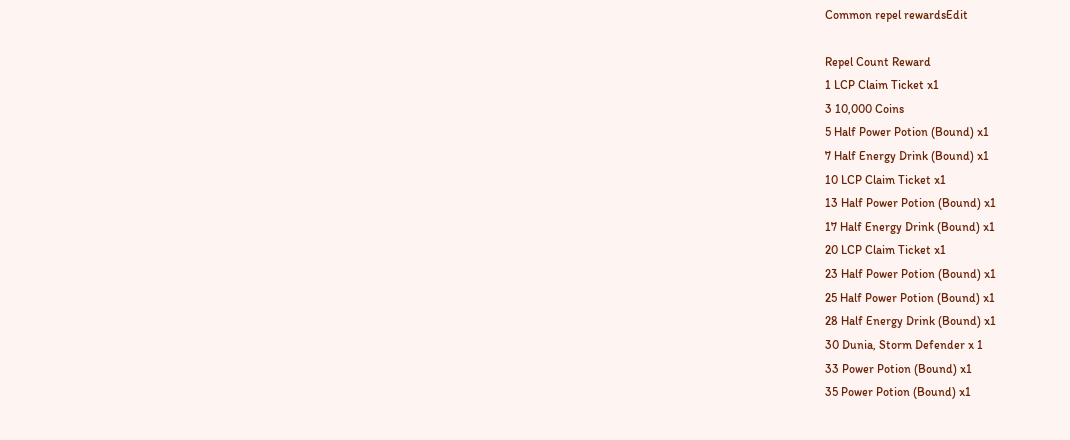Common repel rewardsEdit

Repel Count Reward
1 LCP Claim Ticket x1
3 10,000 Coins
5 Half Power Potion (Bound) x1
7 Half Energy Drink (Bound) x1
10 LCP Claim Ticket x1
13 Half Power Potion (Bound) x1
17 Half Energy Drink (Bound) x1
20 LCP Claim Ticket x1
23 Half Power Potion (Bound) x1
25 Half Power Potion (Bound) x1
28 Half Energy Drink (Bound) x1
30 Dunia, Storm Defender x 1
33 Power Potion (Bound) x1
35 Power Potion (Bound) x1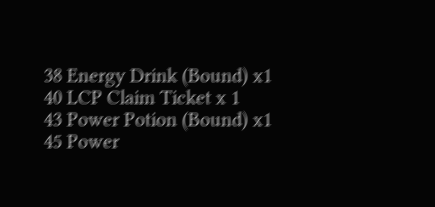38 Energy Drink (Bound) x1
40 LCP Claim Ticket x 1
43 Power Potion (Bound) x1
45 Power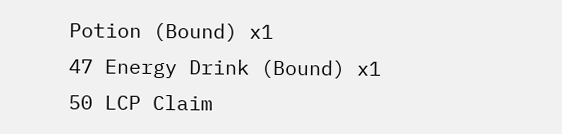Potion (Bound) x1
47 Energy Drink (Bound) x1
50 LCP Claim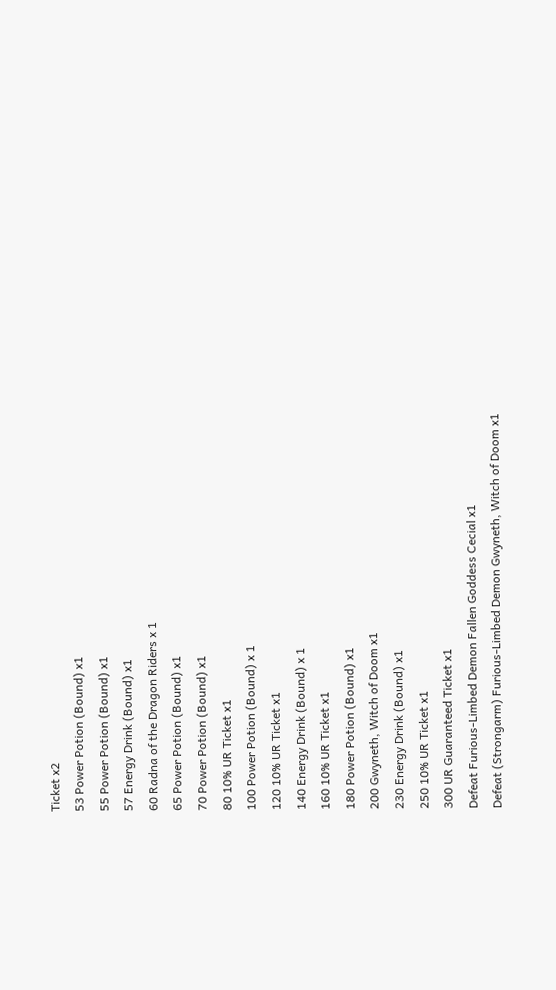Ticket x2
53 Power Potion (Bound) x1
55 Power Potion (Bound) x1
57 Energy Drink (Bound) x1
60 Radna of the Dragon Riders x 1
65 Power Potion (Bound) x1
70 Power Potion (Bound) x1
80 10% UR Ticket x1
100 Power Potion (Bound) x 1
120 10% UR Ticket x1
140 Energy Drink (Bound) x 1
160 10% UR Ticket x1
180 Power Potion (Bound) x1
200 Gwyneth, Witch of Doom x1
230 Energy Drink (Bound) x1
250 10% UR Ticket x1
300 UR Guaranteed Ticket x1
Defeat Furious-Limbed Demon Fallen Goddess Cecial x1
Defeat (Strongarm) Furious-Limbed Demon Gwyneth, Witch of Doom x1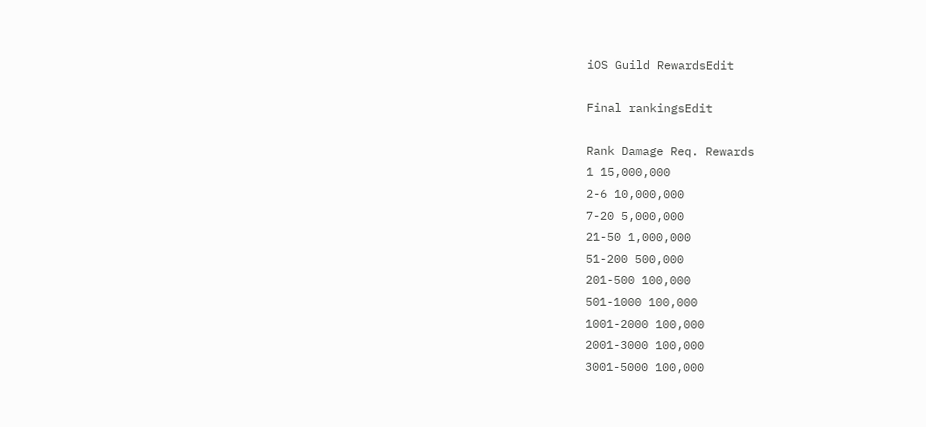iOS Guild RewardsEdit

Final rankingsEdit

Rank Damage Req. Rewards
1 15,000,000
2-6 10,000,000
7-20 5,000,000
21-50 1,000,000
51-200 500,000
201-500 100,000
501-1000 100,000
1001-2000 100,000
2001-3000 100,000
3001-5000 100,000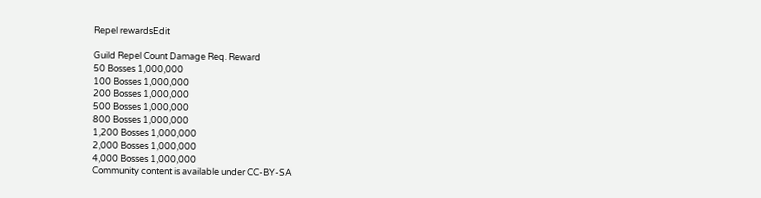Repel rewardsEdit

Guild Repel Count Damage Req. Reward
50 Bosses 1,000,000
100 Bosses 1,000,000
200 Bosses 1,000,000
500 Bosses 1,000,000
800 Bosses 1,000,000
1,200 Bosses 1,000,000
2,000 Bosses 1,000,000
4,000 Bosses 1,000,000
Community content is available under CC-BY-SA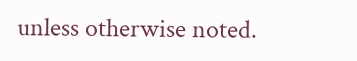unless otherwise noted.